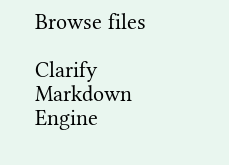Browse files

Clarify Markdown Engine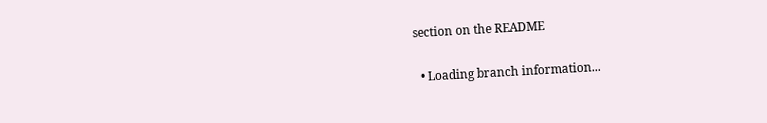section on the README

  • Loading branch information...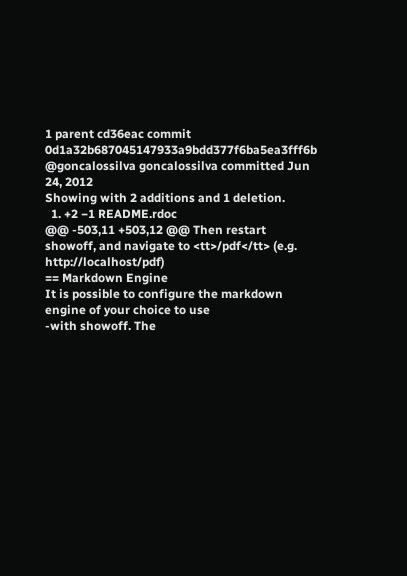1 parent cd36eac commit 0d1a32b687045147933a9bdd377f6ba5ea3fff6b @goncalossilva goncalossilva committed Jun 24, 2012
Showing with 2 additions and 1 deletion.
  1. +2 −1 README.rdoc
@@ -503,11 +503,12 @@ Then restart showoff, and navigate to <tt>/pdf</tt> (e.g. http://localhost/pdf)
== Markdown Engine
It is possible to configure the markdown engine of your choice to use
-with showoff. The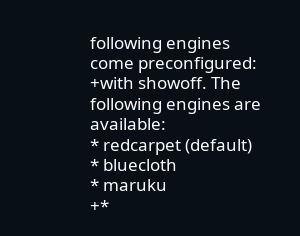following engines come preconfigured:
+with showoff. The following engines are available:
* redcarpet (default)
* bluecloth
* maruku
+*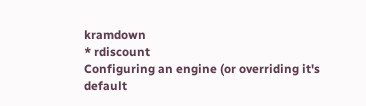kramdown
* rdiscount
Configuring an engine (or overriding it's default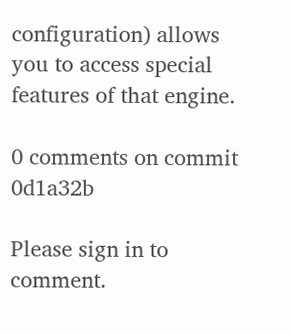configuration) allows you to access special features of that engine.

0 comments on commit 0d1a32b

Please sign in to comment.